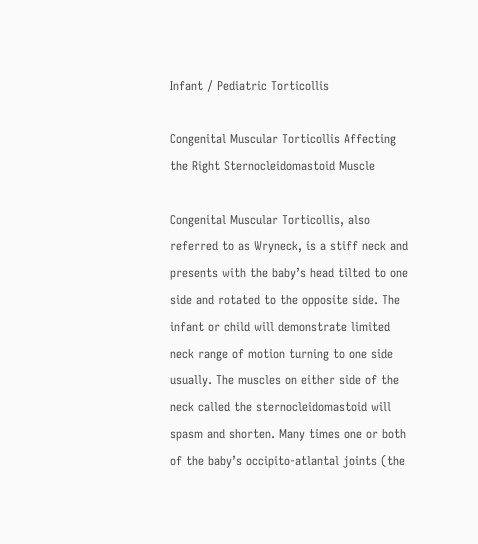Infant / Pediatric Torticollis

Congenital Muscular Torticollis Affecting the Right Sternocleidomastoid Muscle

Congenital Muscular Torticollis, also referred to as Wryneck, is a stiff neck and presents with the baby’s head tilted to one side and rotated to the opposite side. The infant or child will demonstrate limited neck range of motion turning to one side usually. The muscles on either side of the neck called the sternocleidomastoid will spasm and shorten. Many times one or both of the baby’s occipito-atlantal joints (the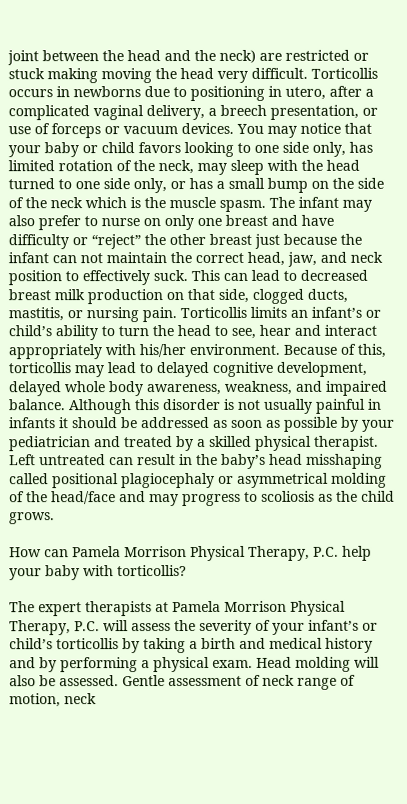joint between the head and the neck) are restricted or stuck making moving the head very difficult. Torticollis occurs in newborns due to positioning in utero, after a complicated vaginal delivery, a breech presentation, or use of forceps or vacuum devices. You may notice that your baby or child favors looking to one side only, has limited rotation of the neck, may sleep with the head turned to one side only, or has a small bump on the side of the neck which is the muscle spasm. The infant may also prefer to nurse on only one breast and have difficulty or “reject” the other breast just because the infant can not maintain the correct head, jaw, and neck position to effectively suck. This can lead to decreased breast milk production on that side, clogged ducts, mastitis, or nursing pain. Torticollis limits an infant’s or child’s ability to turn the head to see, hear and interact appropriately with his/her environment. Because of this, torticollis may lead to delayed cognitive development, delayed whole body awareness, weakness, and impaired balance. Although this disorder is not usually painful in infants it should be addressed as soon as possible by your pediatrician and treated by a skilled physical therapist. Left untreated can result in the baby’s head misshaping called positional plagiocephaly or asymmetrical molding of the head/face and may progress to scoliosis as the child grows.

How can Pamela Morrison Physical Therapy, P.C. help your baby with torticollis?

The expert therapists at Pamela Morrison Physical Therapy, P.C. will assess the severity of your infant’s or child’s torticollis by taking a birth and medical history and by performing a physical exam. Head molding will also be assessed. Gentle assessment of neck range of motion, neck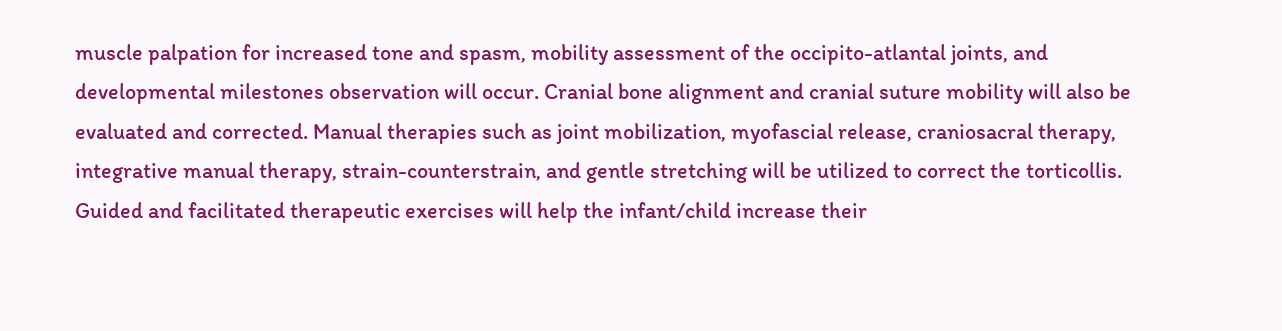muscle palpation for increased tone and spasm, mobility assessment of the occipito-atlantal joints, and developmental milestones observation will occur. Cranial bone alignment and cranial suture mobility will also be evaluated and corrected. Manual therapies such as joint mobilization, myofascial release, craniosacral therapy, integrative manual therapy, strain-counterstrain, and gentle stretching will be utilized to correct the torticollis. Guided and facilitated therapeutic exercises will help the infant/child increase their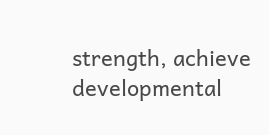strength, achieve developmental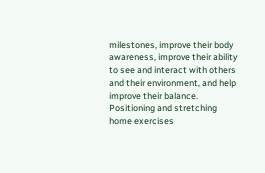milestones, improve their body awareness, improve their ability to see and interact with others and their environment, and help improve their balance. Positioning and stretching home exercises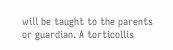will be taught to the parents or guardian. A torticollis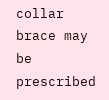collar brace may be prescribed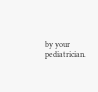by your pediatrician.